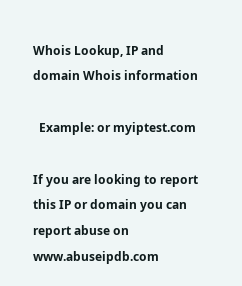Whois Lookup, IP and domain Whois information

  Example: or myiptest.com

If you are looking to report this IP or domain you can report abuse on www.abuseipdb.com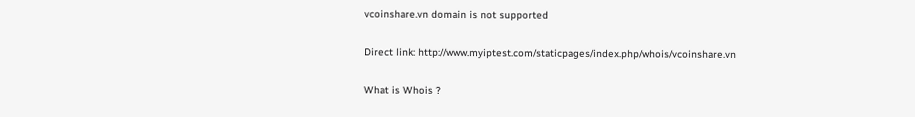vcoinshare.vn domain is not supported

Direct link: http://www.myiptest.com/staticpages/index.php/whois/vcoinshare.vn

What is Whois ?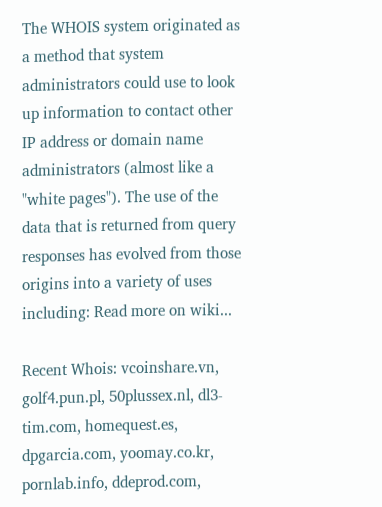The WHOIS system originated as a method that system administrators could use to look up information to contact other IP address or domain name administrators (almost like a "white pages"). The use of the data that is returned from query responses has evolved from those origins into a variety of uses including: Read more on wiki...

Recent Whois: vcoinshare.vn, golf4.pun.pl, 50plussex.nl, dl3-tim.com, homequest.es, dpgarcia.com, yoomay.co.kr, pornlab.info, ddeprod.com,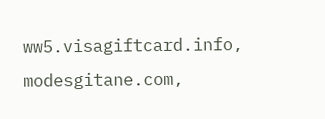ww5.visagiftcard.info, modesgitane.com,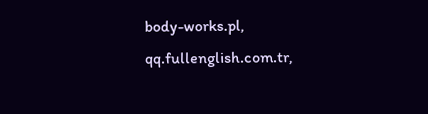body-works.pl, qq.fullenglish.com.tr,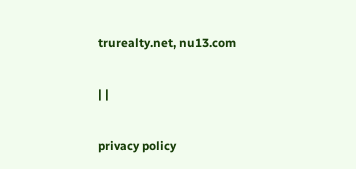trurealty.net, nu13.com

| |

privacy policy